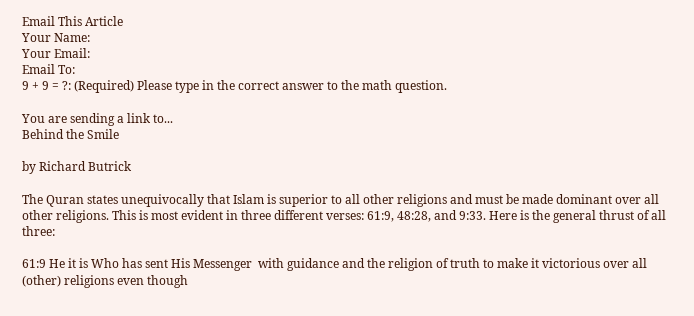Email This Article
Your Name:
Your Email:
Email To:
9 + 9 = ?: (Required) Please type in the correct answer to the math question.

You are sending a link to...
Behind the Smile

by Richard Butrick

The Quran states unequivocally that Islam is superior to all other religions and must be made dominant over all other religions. This is most evident in three different verses: 61:9, 48:28, and 9:33. Here is the general thrust of all three:

61:9 He it is Who has sent His Messenger  with guidance and the religion of truth to make it victorious over all (other) religions even though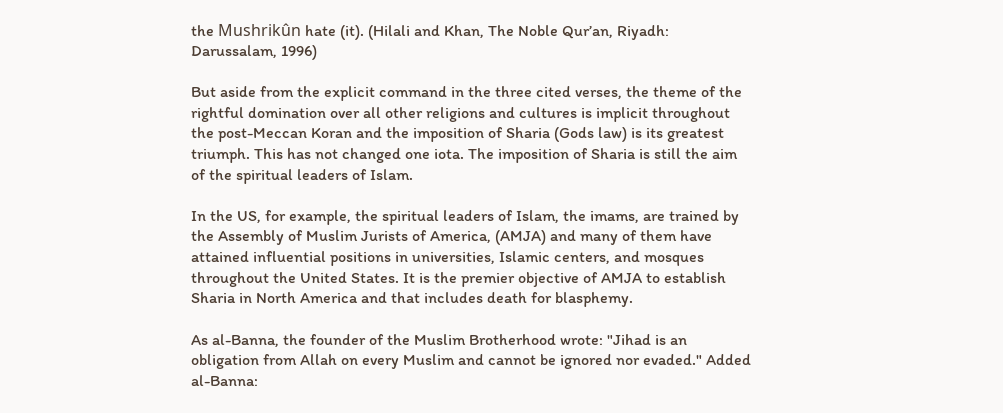the Mushrikûn hate (it). (Hilali and Khan, The Noble Qur’an, Riyadh: Darussalam, 1996)

But aside from the explicit command in the three cited verses, the theme of the rightful domination over all other religions and cultures is implicit throughout the post-Meccan Koran and the imposition of Sharia (Gods law) is its greatest triumph. This has not changed one iota. The imposition of Sharia is still the aim of the spiritual leaders of Islam.

In the US, for example, the spiritual leaders of Islam, the imams, are trained by the Assembly of Muslim Jurists of America, (AMJA) and many of them have attained influential positions in universities, Islamic centers, and mosques throughout the United States. It is the premier objective of AMJA to establish Sharia in North America and that includes death for blasphemy.

As al-Banna, the founder of the Muslim Brotherhood wrote: "Jihad is an obligation from Allah on every Muslim and cannot be ignored nor evaded." Added al-Banna: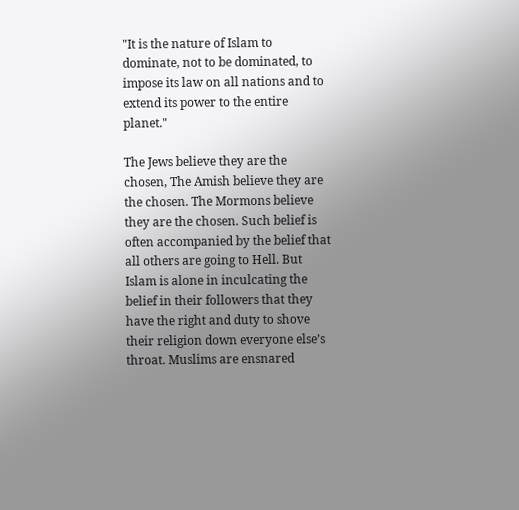"It is the nature of Islam to dominate, not to be dominated, to impose its law on all nations and to extend its power to the entire planet."

The Jews believe they are the chosen, The Amish believe they are the chosen. The Mormons believe they are the chosen. Such belief is often accompanied by the belief that all others are going to Hell. But Islam is alone in inculcating the belief in their followers that they have the right and duty to shove their religion down everyone else’s throat. Muslims are ensnared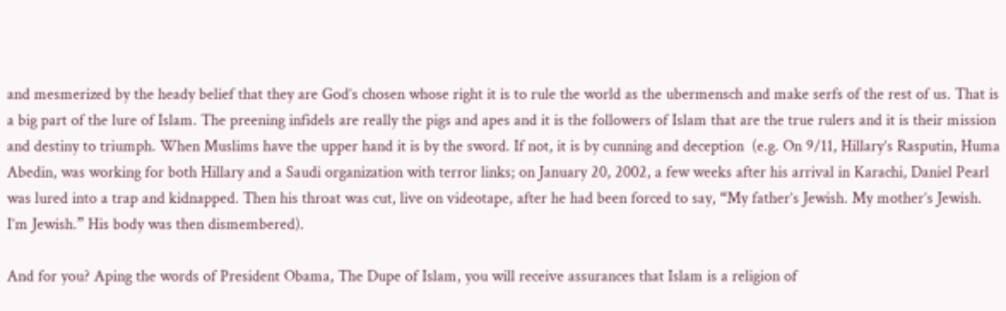and mesmerized by the heady belief that they are God’s chosen whose right it is to rule the world as the ubermensch and make serfs of the rest of us. That is a big part of the lure of Islam. The preening infidels are really the pigs and apes and it is the followers of Islam that are the true rulers and it is their mission and destiny to triumph. When Muslims have the upper hand it is by the sword. If not, it is by cunning and deception  (e.g. On 9/11, Hillary’s Rasputin, Huma Abedin, was working for both Hillary and a Saudi organization with terror links; on January 20, 2002, a few weeks after his arrival in Karachi, Daniel Pearl was lured into a trap and kidnapped. Then his throat was cut, live on videotape, after he had been forced to say, “My father’s Jewish. My mother’s Jewish. I’m Jewish.” His body was then dismembered).

And for you? Aping the words of President Obama, The Dupe of Islam, you will receive assurances that Islam is a religion of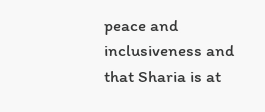peace and inclusiveness and that Sharia is at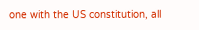one with the US constitution, all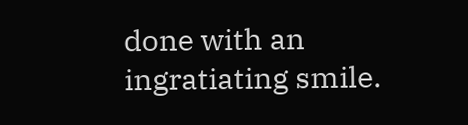done with an ingratiating smile.